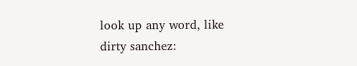look up any word, like dirty sanchez: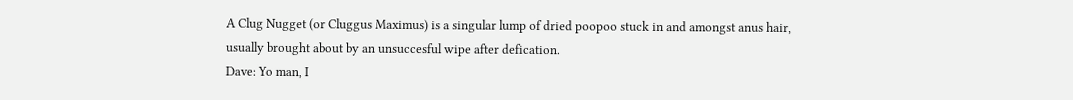A Clug Nugget (or Cluggus Maximus) is a singular lump of dried poopoo stuck in and amongst anus hair, usually brought about by an unsuccesful wipe after defication.
Dave: Yo man, I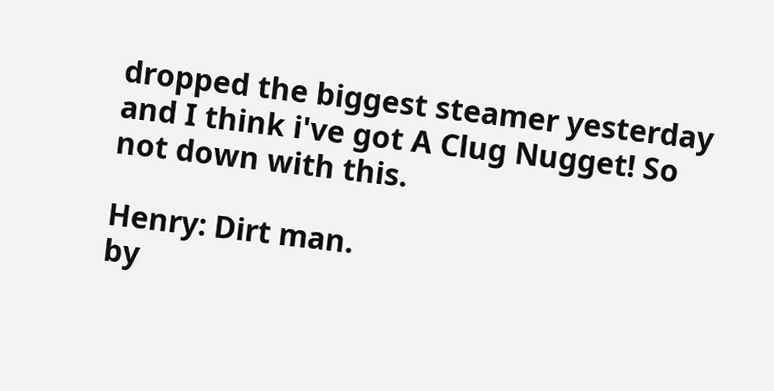dropped the biggest steamer yesterday and I think i've got A Clug Nugget! So not down with this.

Henry: Dirt man.
by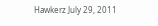Hawkerz July 29, 2011